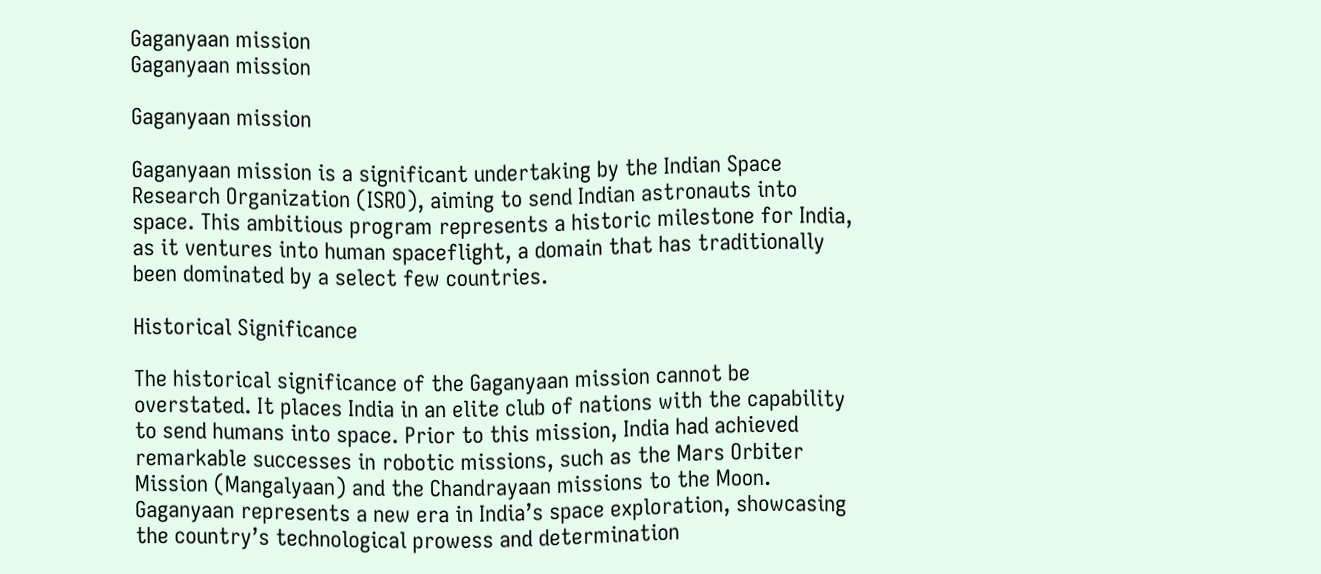Gaganyaan mission
Gaganyaan mission

Gaganyaan mission

Gaganyaan mission is a significant undertaking by the Indian Space Research Organization (ISRO), aiming to send Indian astronauts into space. This ambitious program represents a historic milestone for India, as it ventures into human spaceflight, a domain that has traditionally been dominated by a select few countries.

Historical Significance

The historical significance of the Gaganyaan mission cannot be overstated. It places India in an elite club of nations with the capability to send humans into space. Prior to this mission, India had achieved remarkable successes in robotic missions, such as the Mars Orbiter Mission (Mangalyaan) and the Chandrayaan missions to the Moon. Gaganyaan represents a new era in India’s space exploration, showcasing the country’s technological prowess and determination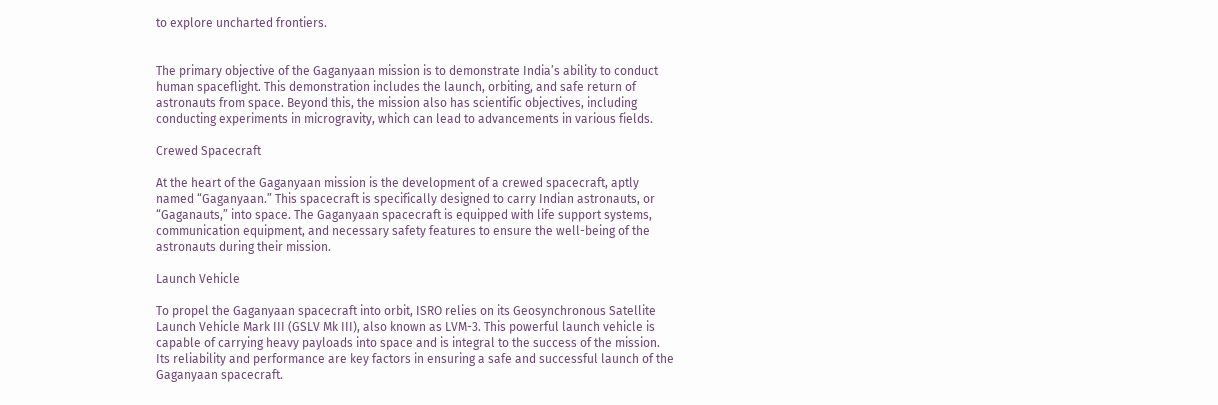to explore uncharted frontiers.


The primary objective of the Gaganyaan mission is to demonstrate India’s ability to conduct human spaceflight. This demonstration includes the launch, orbiting, and safe return of astronauts from space. Beyond this, the mission also has scientific objectives, including conducting experiments in microgravity, which can lead to advancements in various fields.

Crewed Spacecraft

At the heart of the Gaganyaan mission is the development of a crewed spacecraft, aptly named “Gaganyaan.” This spacecraft is specifically designed to carry Indian astronauts, or “Gaganauts,” into space. The Gaganyaan spacecraft is equipped with life support systems, communication equipment, and necessary safety features to ensure the well-being of the astronauts during their mission.

Launch Vehicle

To propel the Gaganyaan spacecraft into orbit, ISRO relies on its Geosynchronous Satellite Launch Vehicle Mark III (GSLV Mk III), also known as LVM-3. This powerful launch vehicle is capable of carrying heavy payloads into space and is integral to the success of the mission. Its reliability and performance are key factors in ensuring a safe and successful launch of the Gaganyaan spacecraft.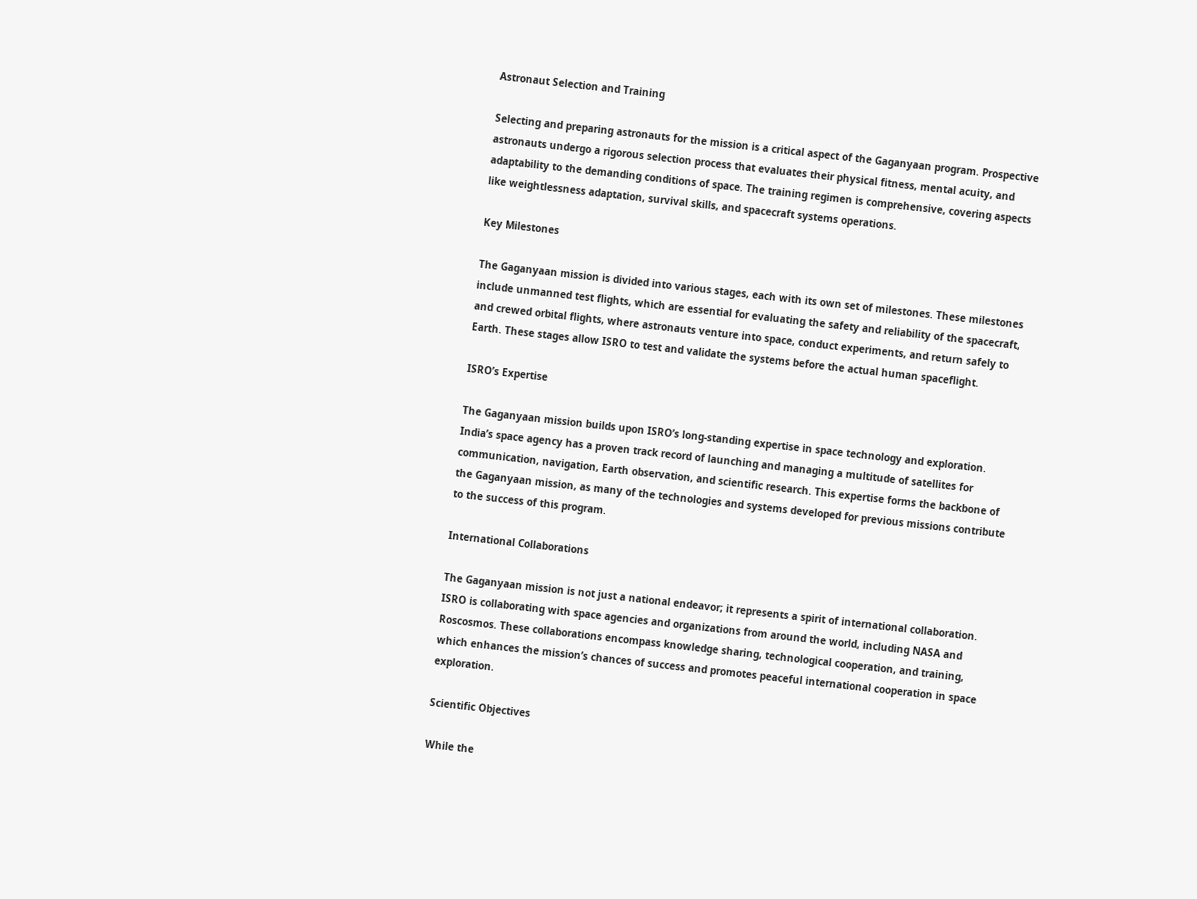Astronaut Selection and Training

Selecting and preparing astronauts for the mission is a critical aspect of the Gaganyaan program. Prospective astronauts undergo a rigorous selection process that evaluates their physical fitness, mental acuity, and adaptability to the demanding conditions of space. The training regimen is comprehensive, covering aspects like weightlessness adaptation, survival skills, and spacecraft systems operations.

Key Milestones

The Gaganyaan mission is divided into various stages, each with its own set of milestones. These milestones include unmanned test flights, which are essential for evaluating the safety and reliability of the spacecraft, and crewed orbital flights, where astronauts venture into space, conduct experiments, and return safely to Earth. These stages allow ISRO to test and validate the systems before the actual human spaceflight.

ISRO’s Expertise

The Gaganyaan mission builds upon ISRO’s long-standing expertise in space technology and exploration. India’s space agency has a proven track record of launching and managing a multitude of satellites for communication, navigation, Earth observation, and scientific research. This expertise forms the backbone of the Gaganyaan mission, as many of the technologies and systems developed for previous missions contribute to the success of this program.

International Collaborations

The Gaganyaan mission is not just a national endeavor; it represents a spirit of international collaboration. ISRO is collaborating with space agencies and organizations from around the world, including NASA and Roscosmos. These collaborations encompass knowledge sharing, technological cooperation, and training, which enhances the mission’s chances of success and promotes peaceful international cooperation in space exploration.

Scientific Objectives

While the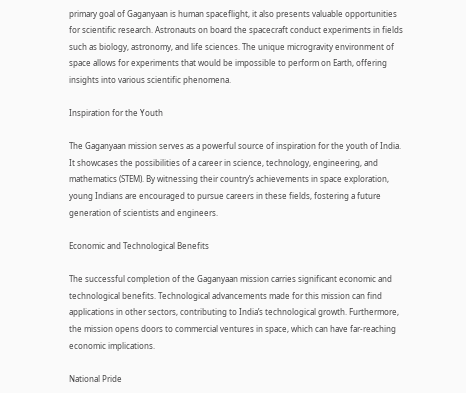primary goal of Gaganyaan is human spaceflight, it also presents valuable opportunities for scientific research. Astronauts on board the spacecraft conduct experiments in fields such as biology, astronomy, and life sciences. The unique microgravity environment of space allows for experiments that would be impossible to perform on Earth, offering insights into various scientific phenomena.

Inspiration for the Youth

The Gaganyaan mission serves as a powerful source of inspiration for the youth of India. It showcases the possibilities of a career in science, technology, engineering, and mathematics (STEM). By witnessing their country’s achievements in space exploration, young Indians are encouraged to pursue careers in these fields, fostering a future generation of scientists and engineers.

Economic and Technological Benefits

The successful completion of the Gaganyaan mission carries significant economic and technological benefits. Technological advancements made for this mission can find applications in other sectors, contributing to India’s technological growth. Furthermore, the mission opens doors to commercial ventures in space, which can have far-reaching economic implications.

National Pride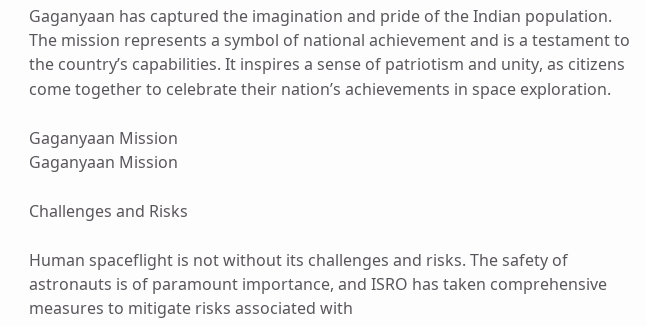Gaganyaan has captured the imagination and pride of the Indian population. The mission represents a symbol of national achievement and is a testament to the country’s capabilities. It inspires a sense of patriotism and unity, as citizens come together to celebrate their nation’s achievements in space exploration.

Gaganyaan Mission
Gaganyaan Mission

Challenges and Risks

Human spaceflight is not without its challenges and risks. The safety of astronauts is of paramount importance, and ISRO has taken comprehensive measures to mitigate risks associated with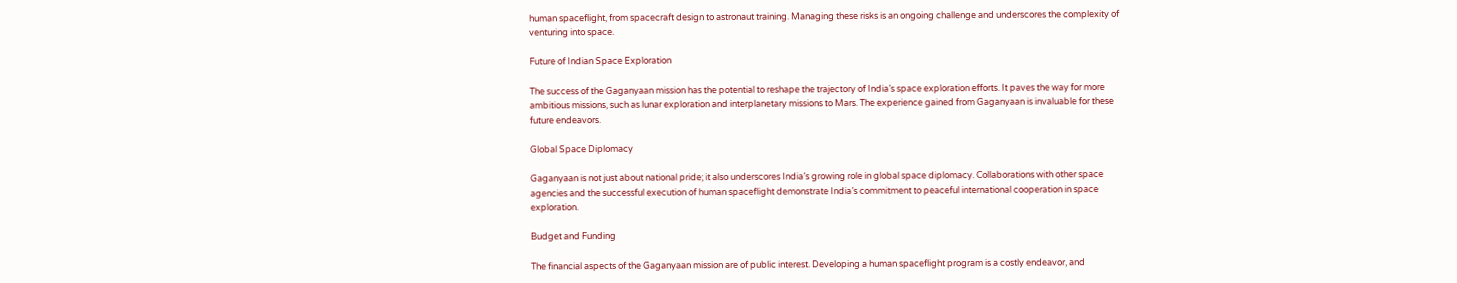human spaceflight, from spacecraft design to astronaut training. Managing these risks is an ongoing challenge and underscores the complexity of venturing into space.

Future of Indian Space Exploration

The success of the Gaganyaan mission has the potential to reshape the trajectory of India’s space exploration efforts. It paves the way for more ambitious missions, such as lunar exploration and interplanetary missions to Mars. The experience gained from Gaganyaan is invaluable for these future endeavors.

Global Space Diplomacy

Gaganyaan is not just about national pride; it also underscores India’s growing role in global space diplomacy. Collaborations with other space agencies and the successful execution of human spaceflight demonstrate India’s commitment to peaceful international cooperation in space exploration.

Budget and Funding

The financial aspects of the Gaganyaan mission are of public interest. Developing a human spaceflight program is a costly endeavor, and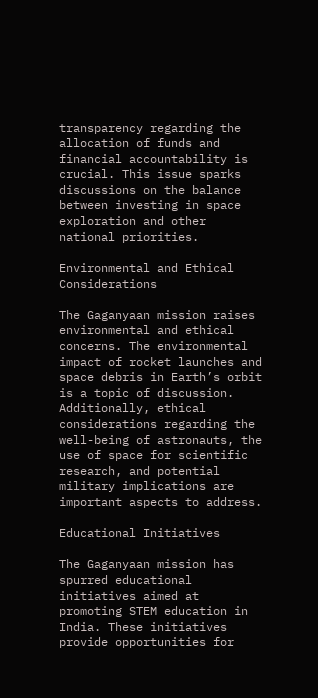transparency regarding the allocation of funds and financial accountability is crucial. This issue sparks discussions on the balance between investing in space exploration and other national priorities.

Environmental and Ethical Considerations

The Gaganyaan mission raises environmental and ethical concerns. The environmental impact of rocket launches and space debris in Earth’s orbit is a topic of discussion. Additionally, ethical considerations regarding the well-being of astronauts, the use of space for scientific research, and potential military implications are important aspects to address.

Educational Initiatives

The Gaganyaan mission has spurred educational initiatives aimed at promoting STEM education in India. These initiatives provide opportunities for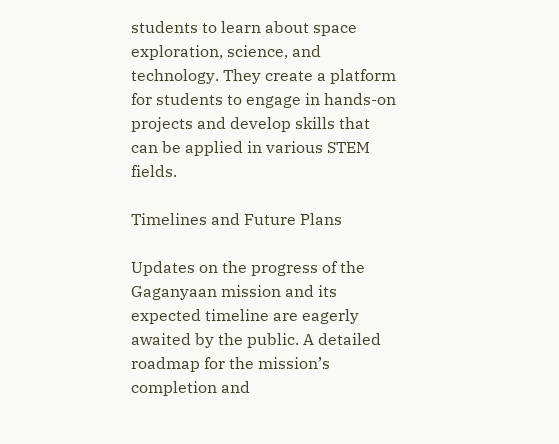students to learn about space exploration, science, and technology. They create a platform for students to engage in hands-on projects and develop skills that can be applied in various STEM fields.

Timelines and Future Plans

Updates on the progress of the Gaganyaan mission and its expected timeline are eagerly awaited by the public. A detailed roadmap for the mission’s completion and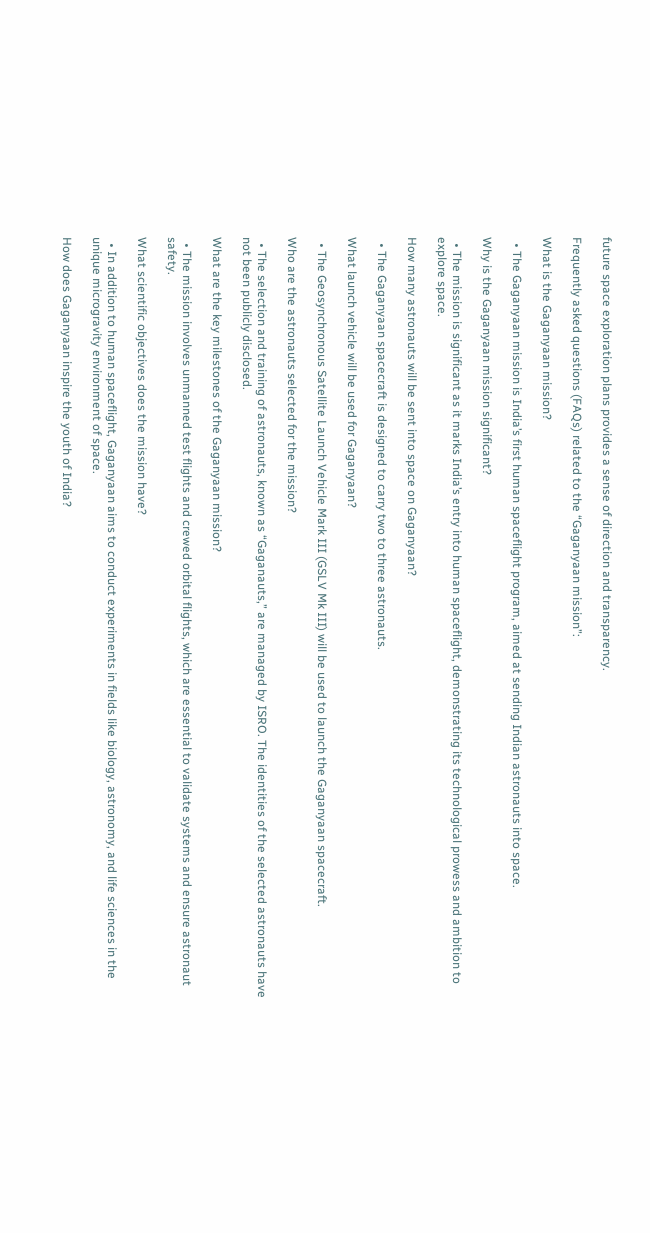future space exploration plans provides a sense of direction and transparency.

Frequently asked questions (FAQs) related to the “Gaganyaan mission”:

What is the Gaganyaan mission?

  • The Gaganyaan mission is India’s first human spaceflight program, aimed at sending Indian astronauts into space.

Why is the Gaganyaan mission significant?

  • The mission is significant as it marks India’s entry into human spaceflight, demonstrating its technological prowess and ambition to explore space.

How many astronauts will be sent into space on Gaganyaan?

  • The Gaganyaan spacecraft is designed to carry two to three astronauts.

What launch vehicle will be used for Gaganyaan?

  • The Geosynchronous Satellite Launch Vehicle Mark III (GSLV Mk III) will be used to launch the Gaganyaan spacecraft.

Who are the astronauts selected for the mission?

  • The selection and training of astronauts, known as “Gaganauts,” are managed by ISRO. The identities of the selected astronauts have not been publicly disclosed.

What are the key milestones of the Gaganyaan mission?

  • The mission involves unmanned test flights and crewed orbital flights, which are essential to validate systems and ensure astronaut safety.

What scientific objectives does the mission have?

  • In addition to human spaceflight, Gaganyaan aims to conduct experiments in fields like biology, astronomy, and life sciences in the unique microgravity environment of space.

How does Gaganyaan inspire the youth of India?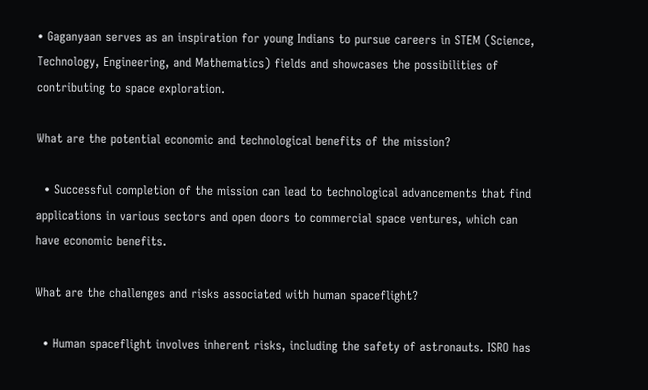• Gaganyaan serves as an inspiration for young Indians to pursue careers in STEM (Science, Technology, Engineering, and Mathematics) fields and showcases the possibilities of contributing to space exploration.

What are the potential economic and technological benefits of the mission?

  • Successful completion of the mission can lead to technological advancements that find applications in various sectors and open doors to commercial space ventures, which can have economic benefits.

What are the challenges and risks associated with human spaceflight?

  • Human spaceflight involves inherent risks, including the safety of astronauts. ISRO has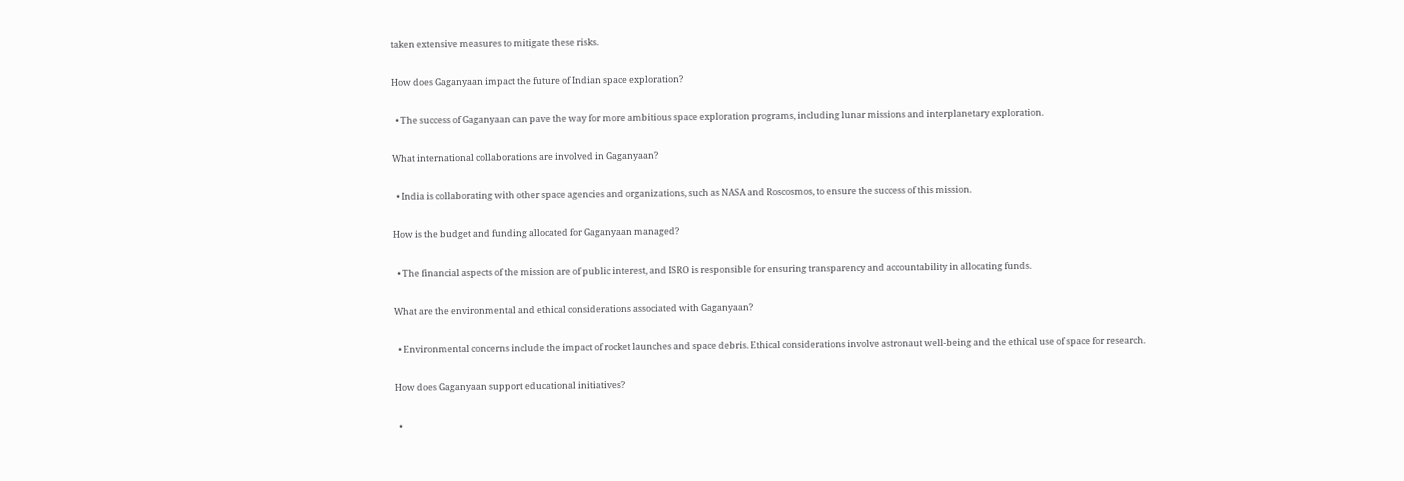taken extensive measures to mitigate these risks.

How does Gaganyaan impact the future of Indian space exploration?

  • The success of Gaganyaan can pave the way for more ambitious space exploration programs, including lunar missions and interplanetary exploration.

What international collaborations are involved in Gaganyaan?

  • India is collaborating with other space agencies and organizations, such as NASA and Roscosmos, to ensure the success of this mission.

How is the budget and funding allocated for Gaganyaan managed?

  • The financial aspects of the mission are of public interest, and ISRO is responsible for ensuring transparency and accountability in allocating funds.

What are the environmental and ethical considerations associated with Gaganyaan?

  • Environmental concerns include the impact of rocket launches and space debris. Ethical considerations involve astronaut well-being and the ethical use of space for research.

How does Gaganyaan support educational initiatives?

  •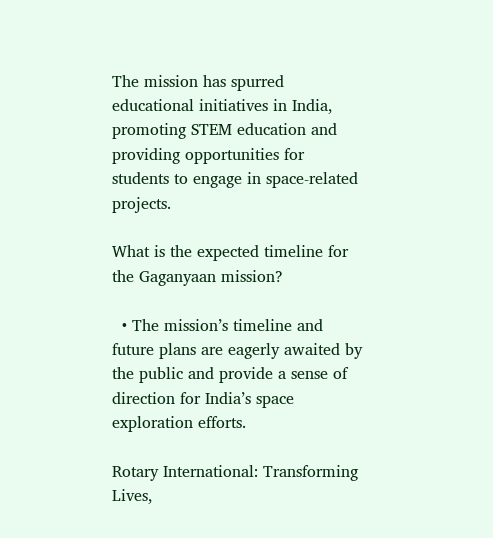The mission has spurred educational initiatives in India, promoting STEM education and providing opportunities for students to engage in space-related projects.

What is the expected timeline for the Gaganyaan mission?

  • The mission’s timeline and future plans are eagerly awaited by the public and provide a sense of direction for India’s space exploration efforts.

Rotary International: Transforming Lives,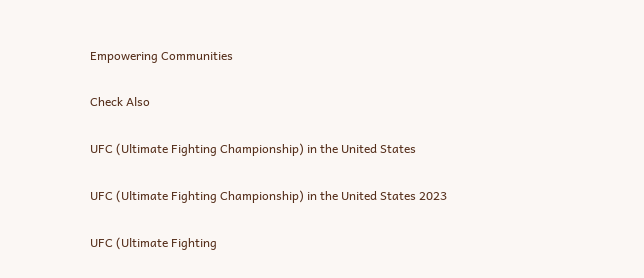Empowering Communities

Check Also

UFC (Ultimate Fighting Championship) in the United States

UFC (Ultimate Fighting Championship) in the United States 2023

UFC (Ultimate Fighting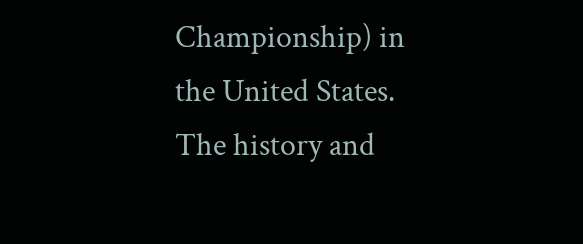Championship) in the United States. The history and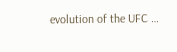evolution of the UFC …